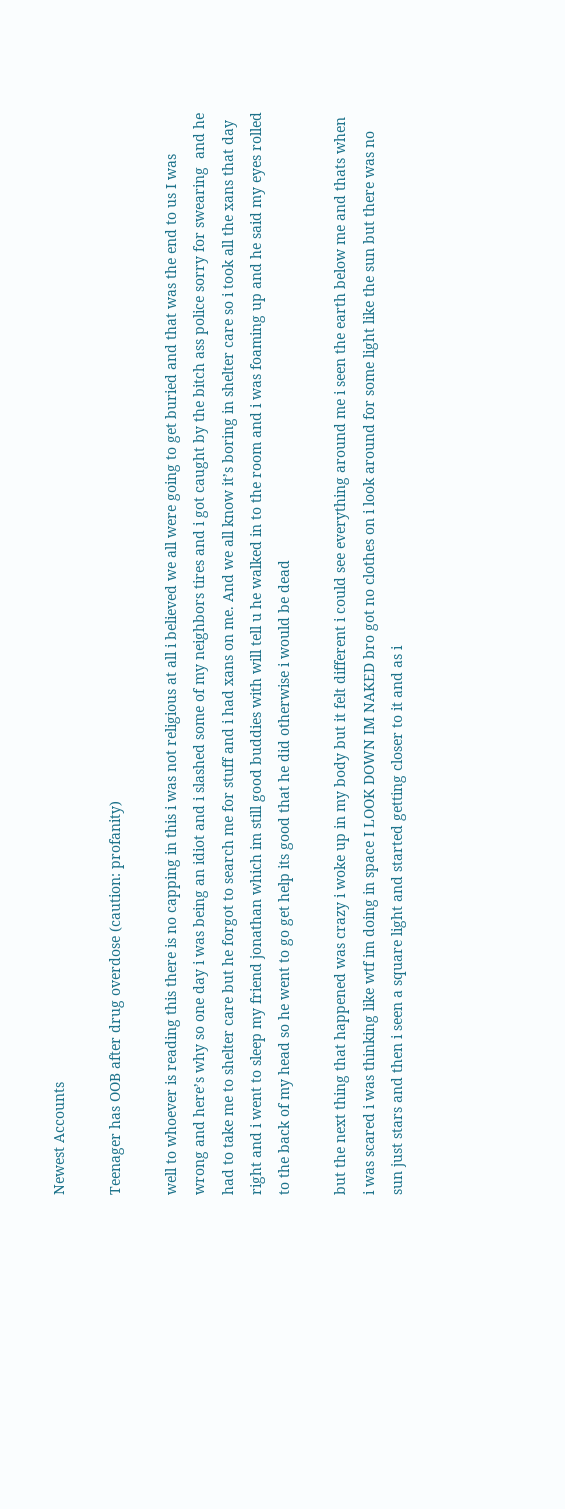Newest Accounts

Teenager has OOB after drug overdose (caution: profanity)

well to whoever is reading this there is no capping in this i was not religious at all i believed we all were going to get buried and that was the end to us I was wrong and here’s why so one day i was being an idiot and i slashed some of my neighbors tires and i got caught by the bitch ass police sorry for swearing  and he had to take me to shelter care but he forgot to search me for stuff and i had xans on me. And we all know it’s boring in shelter care so i took all the xans that day right and i went to sleep my friend jonathan which im still good buddies with will tell u he walked in to the room and i was foaming up and he said my eyes rolled to the back of my head so he went to go get help its good that he did otherwise i would be dead

but the next thing that happened was crazy i woke up in my body but it felt different i could see everything around me i seen the earth below me and thats when i was scared i was thinking like wtf im doing in space I LOOK DOWN IM NAKED bro got no clothes on i look around for some light like the sun but there was no sun just stars and then i seen a square light and started getting closer to it and as i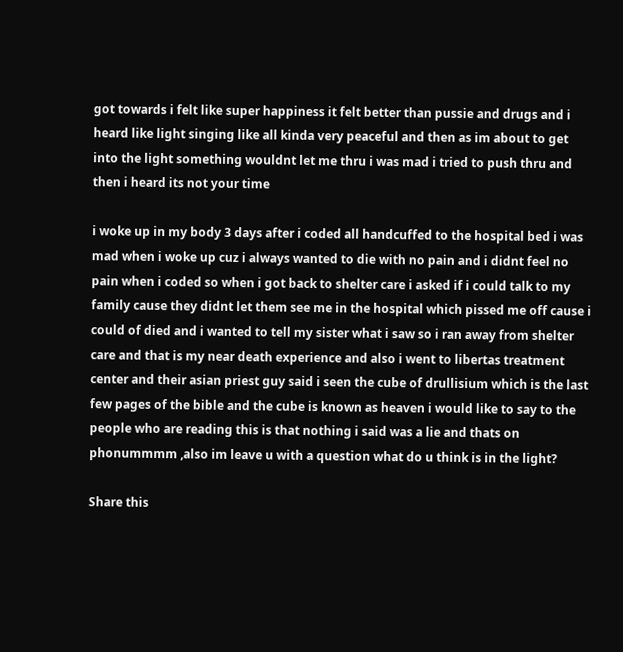got towards i felt like super happiness it felt better than pussie and drugs and i heard like light singing like all kinda very peaceful and then as im about to get into the light something wouldnt let me thru i was mad i tried to push thru and then i heard its not your time

i woke up in my body 3 days after i coded all handcuffed to the hospital bed i was mad when i woke up cuz i always wanted to die with no pain and i didnt feel no pain when i coded so when i got back to shelter care i asked if i could talk to my family cause they didnt let them see me in the hospital which pissed me off cause i could of died and i wanted to tell my sister what i saw so i ran away from shelter care and that is my near death experience and also i went to libertas treatment center and their asian priest guy said i seen the cube of drullisium which is the last few pages of the bible and the cube is known as heaven i would like to say to the people who are reading this is that nothing i said was a lie and thats on phonummmm ,also im leave u with a question what do u think is in the light?

Share this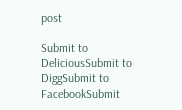post

Submit to DeliciousSubmit to DiggSubmit to FacebookSubmit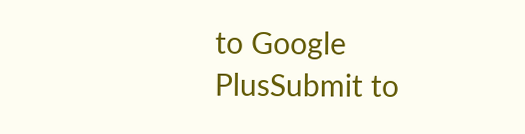to Google PlusSubmit to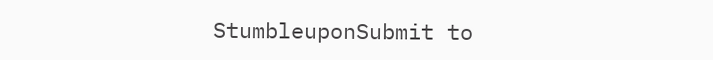StumbleuponSubmit to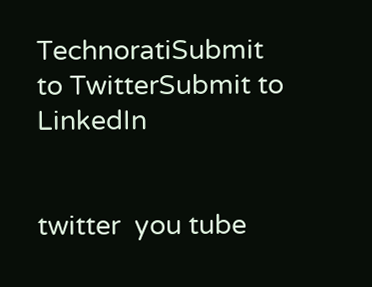TechnoratiSubmit to TwitterSubmit to LinkedIn


twitter  you tube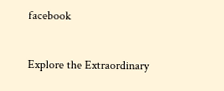facebook


Explore the Extraordinary